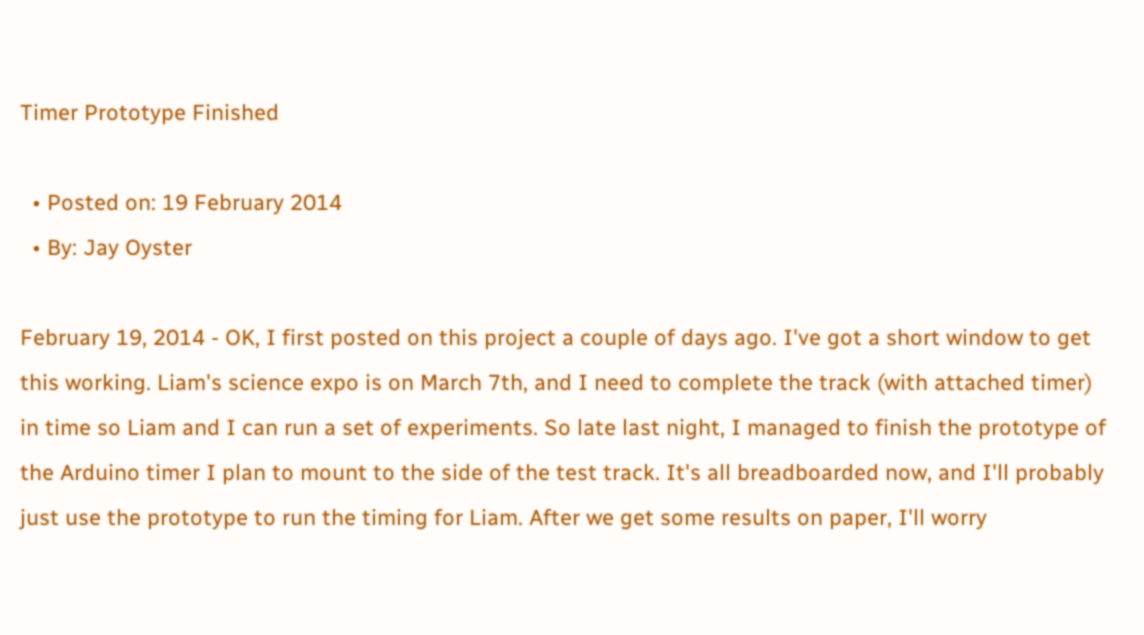Timer Prototype Finished

  • Posted on: 19 February 2014
  • By: Jay Oyster

February 19, 2014 - OK, I first posted on this project a couple of days ago. I've got a short window to get this working. Liam's science expo is on March 7th, and I need to complete the track (with attached timer) in time so Liam and I can run a set of experiments. So late last night, I managed to finish the prototype of the Arduino timer I plan to mount to the side of the test track. It's all breadboarded now, and I'll probably just use the prototype to run the timing for Liam. After we get some results on paper, I'll worry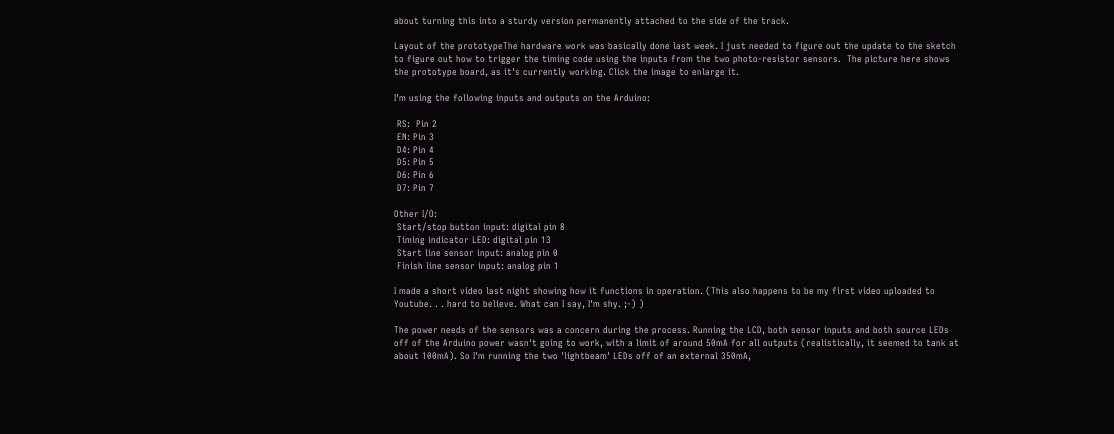about turning this into a sturdy version permanently attached to the side of the track.

Layout of the prototypeThe hardware work was basically done last week. I just needed to figure out the update to the sketch to figure out how to trigger the timing code using the inputs from the two photo-resistor sensors.  The picture here shows the prototype board, as it's currently working. Click the image to enlarge it.

I'm using the following inputs and outputs on the Arduino:

 RS:  Pin 2
 EN: Pin 3
 D4: Pin 4
 D5: Pin 5
 D6: Pin 6
 D7: Pin 7

Other I/O:
 Start/stop button input: digital pin 8
 Timing indicator LED: digital pin 13
 Start line sensor input: analog pin 0
 Finish line sensor input: analog pin 1

I made a short video last night showing how it functions in operation. (This also happens to be my first video uploaded to Youtube. . . hard to believe. What can I say, I'm shy. ;-) )

The power needs of the sensors was a concern during the process. Running the LCD, both sensor inputs and both source LEDs off of the Arduino power wasn't going to work, with a limit of around 50mA for all outputs (realistically, it seemed to tank at about 100mA). So I'm running the two 'lightbeam' LEDs off of an external 350mA,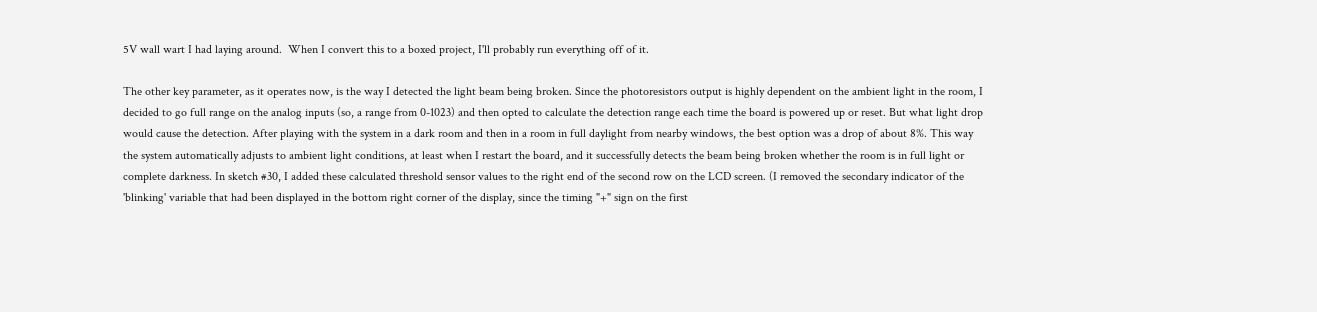5V wall wart I had laying around.  When I convert this to a boxed project, I'll probably run everything off of it.

The other key parameter, as it operates now, is the way I detected the light beam being broken. Since the photoresistors output is highly dependent on the ambient light in the room, I decided to go full range on the analog inputs (so, a range from 0-1023) and then opted to calculate the detection range each time the board is powered up or reset. But what light drop would cause the detection. After playing with the system in a dark room and then in a room in full daylight from nearby windows, the best option was a drop of about 8%. This way the system automatically adjusts to ambient light conditions, at least when I restart the board, and it successfully detects the beam being broken whether the room is in full light or complete darkness. In sketch #30, I added these calculated threshold sensor values to the right end of the second row on the LCD screen. (I removed the secondary indicator of the 'blinking' variable that had been displayed in the bottom right corner of the display, since the timing "+" sign on the first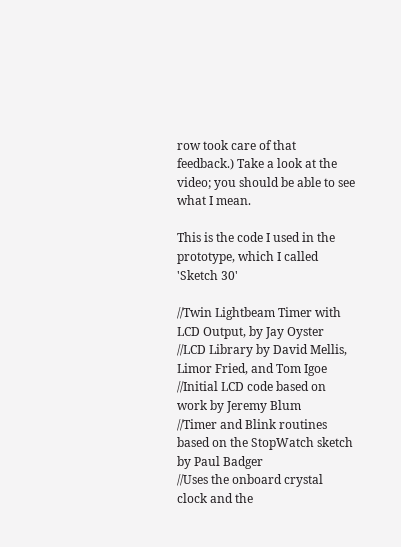row took care of that feedback.) Take a look at the video; you should be able to see what I mean.

This is the code I used in the prototype, which I called 'Sketch 30'

//Twin Lightbeam Timer with LCD Output, by Jay Oyster
//LCD Library by David Mellis, Limor Fried, and Tom Igoe
//Initial LCD code based on work by Jeremy Blum
//Timer and Blink routines based on the StopWatch sketch by Paul Badger
//Uses the onboard crystal clock and the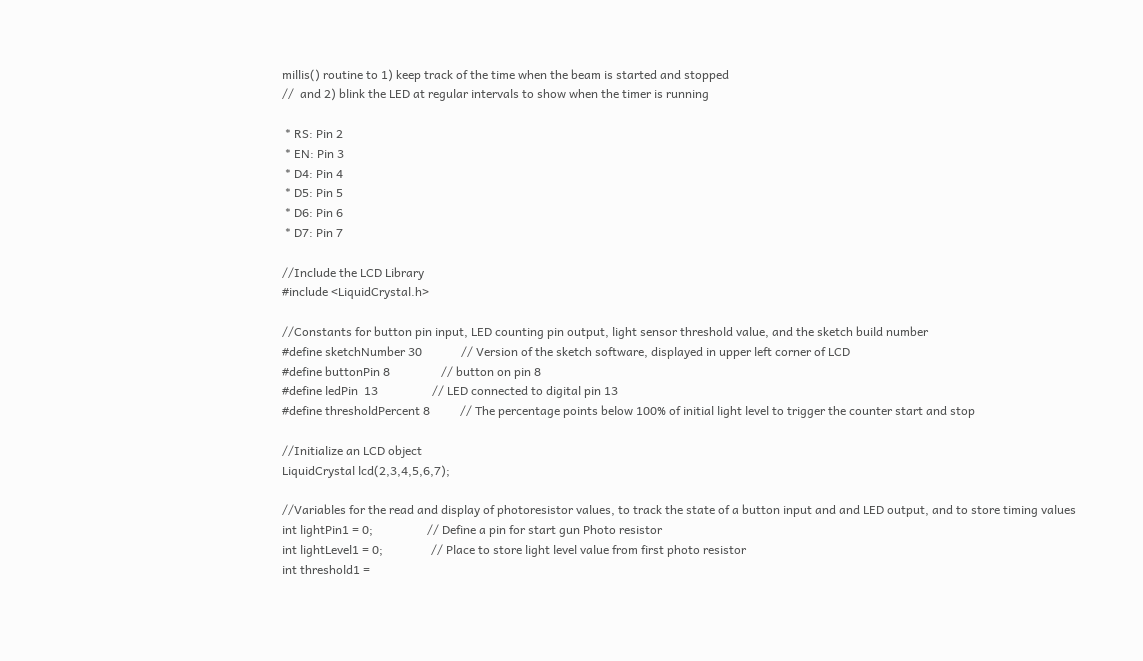millis() routine to 1) keep track of the time when the beam is started and stopped
//  and 2) blink the LED at regular intervals to show when the timer is running

 * RS: Pin 2
 * EN: Pin 3
 * D4: Pin 4
 * D5: Pin 5
 * D6: Pin 6
 * D7: Pin 7

//Include the LCD Library
#include <LiquidCrystal.h>

//Constants for button pin input, LED counting pin output, light sensor threshold value, and the sketch build number
#define sketchNumber 30             // Version of the sketch software, displayed in upper left corner of LCD
#define buttonPin 8                 // button on pin 8
#define ledPin  13                  // LED connected to digital pin 13
#define thresholdPercent 8          // The percentage points below 100% of initial light level to trigger the counter start and stop

//Initialize an LCD object
LiquidCrystal lcd(2,3,4,5,6,7);

//Variables for the read and display of photoresistor values, to track the state of a button input and and LED output, and to store timing values
int lightPin1 = 0;                  // Define a pin for start gun Photo resistor
int lightLevel1 = 0;                // Place to store light level value from first photo resistor
int threshold1 =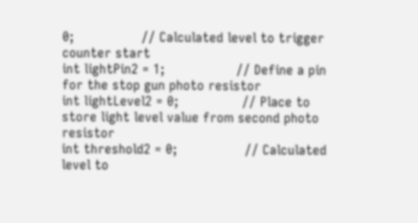0;                 // Calculated level to trigger counter start
int lightPin2 = 1;                  // Define a pin for the stop gun photo resistor
int lightLevel2 = 0;                // Place to store light level value from second photo resistor
int threshold2 = 0;                 // Calculated level to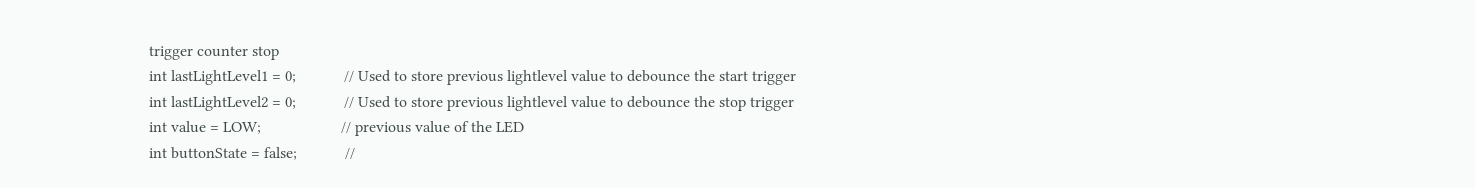trigger counter stop
int lastLightLevel1 = 0;            // Used to store previous lightlevel value to debounce the start trigger
int lastLightLevel2 = 0;            // Used to store previous lightlevel value to debounce the stop trigger
int value = LOW;                    // previous value of the LED
int buttonState = false;            //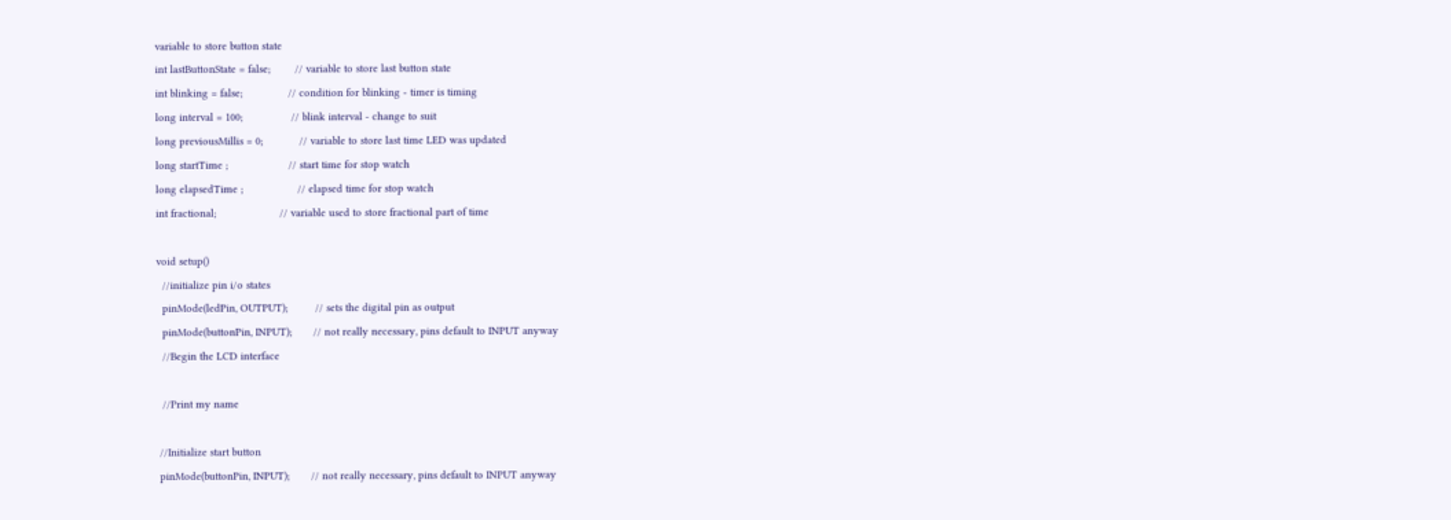variable to store button state
int lastButtonState = false;        // variable to store last button state
int blinking = false;               // condition for blinking - timer is timing
long interval = 100;                // blink interval - change to suit
long previousMillis = 0;            // variable to store last time LED was updated
long startTime ;                    // start time for stop watch
long elapsedTime ;                  // elapsed time for stop watch
int fractional;                     // variable used to store fractional part of time

void setup()
  //initialize pin i/o states
  pinMode(ledPin, OUTPUT);         // sets the digital pin as output
  pinMode(buttonPin, INPUT);       // not really necessary, pins default to INPUT anyway
  //Begin the LCD interface

  //Print my name

 //Initialize start button
 pinMode(buttonPin, INPUT);       // not really necessary, pins default to INPUT anyway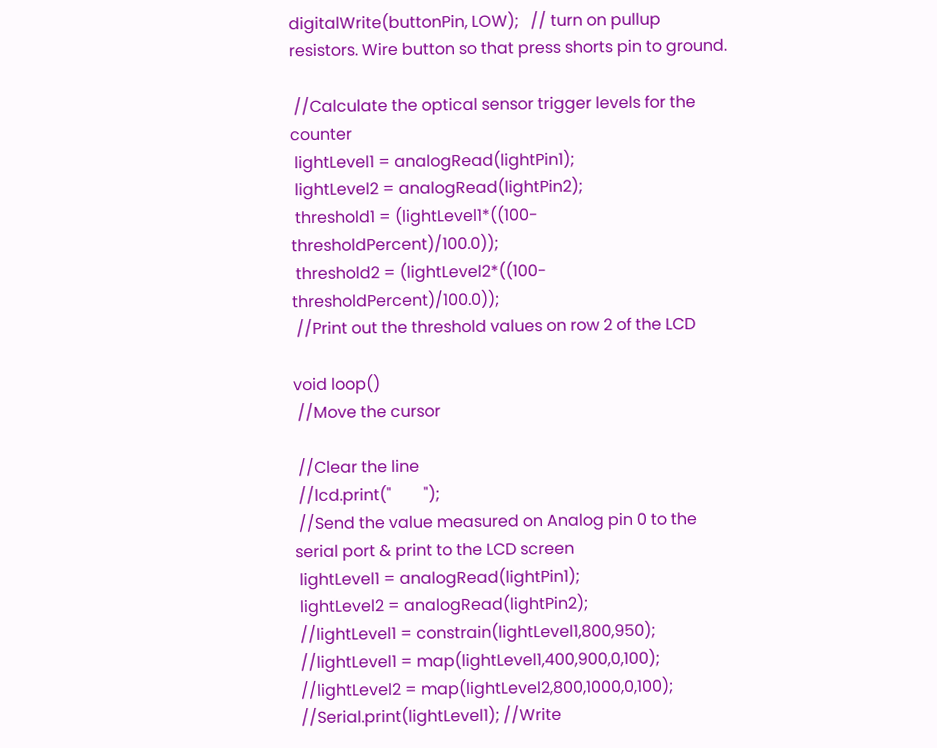digitalWrite(buttonPin, LOW);   // turn on pullup resistors. Wire button so that press shorts pin to ground.

 //Calculate the optical sensor trigger levels for the counter
 lightLevel1 = analogRead(lightPin1);
 lightLevel2 = analogRead(lightPin2);
 threshold1 = (lightLevel1*((100-thresholdPercent)/100.0));
 threshold2 = (lightLevel2*((100-thresholdPercent)/100.0));
 //Print out the threshold values on row 2 of the LCD

void loop()
 //Move the cursor

 //Clear the line
 //lcd.print("        ");
 //Send the value measured on Analog pin 0 to the serial port & print to the LCD screen
 lightLevel1 = analogRead(lightPin1);
 lightLevel2 = analogRead(lightPin2);
 //lightLevel1 = constrain(lightLevel1,800,950);
 //lightLevel1 = map(lightLevel1,400,900,0,100);
 //lightLevel2 = map(lightLevel2,800,1000,0,100);
 //Serial.print(lightLevel1); //Write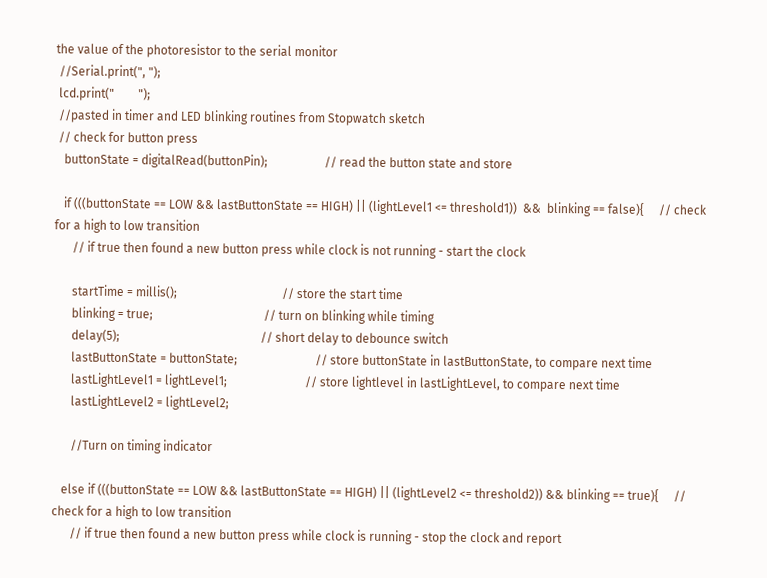the value of the photoresistor to the serial monitor
 //Serial.print(", ");
 lcd.print("        ");
 //pasted in timer and LED blinking routines from Stopwatch sketch
 // check for button press
   buttonState = digitalRead(buttonPin);                   // read the button state and store

   if (((buttonState == LOW && lastButtonState == HIGH) || (lightLevel1 <= threshold1))  &&  blinking == false){     // check for a high to low transition
      // if true then found a new button press while clock is not running - start the clock

      startTime = millis();                                   // store the start time
      blinking = true;                                     // turn on blinking while timing
      delay(5);                                               // short delay to debounce switch
      lastButtonState = buttonState;                          // store buttonState in lastButtonState, to compare next time
      lastLightLevel1 = lightLevel1;                          // store lightlevel in lastLightLevel, to compare next time
      lastLightLevel2 = lightLevel2;

      //Turn on timing indicator

   else if (((buttonState == LOW && lastButtonState == HIGH) || (lightLevel2 <= threshold2)) && blinking == true){     // check for a high to low transition
      // if true then found a new button press while clock is running - stop the clock and report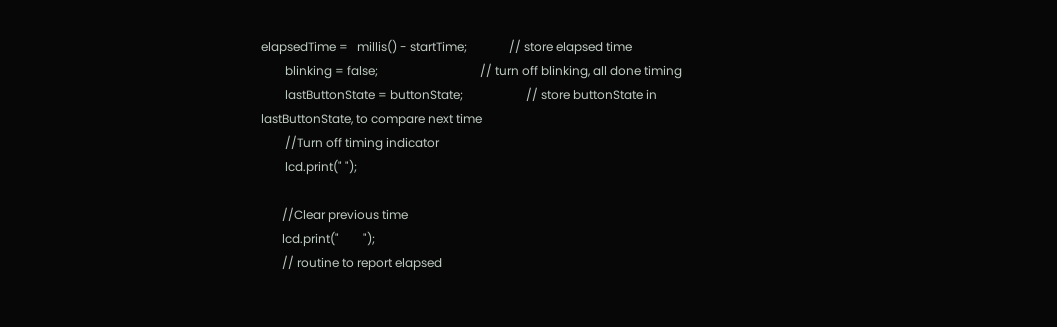elapsedTime =   millis() - startTime;              // store elapsed time
        blinking = false;                                  // turn off blinking, all done timing
        lastButtonState = buttonState;                     // store buttonState in lastButtonState, to compare next time
        //Turn off timing indicator
        lcd.print(" ");

       //Clear previous time
       lcd.print("        ");
       // routine to report elapsed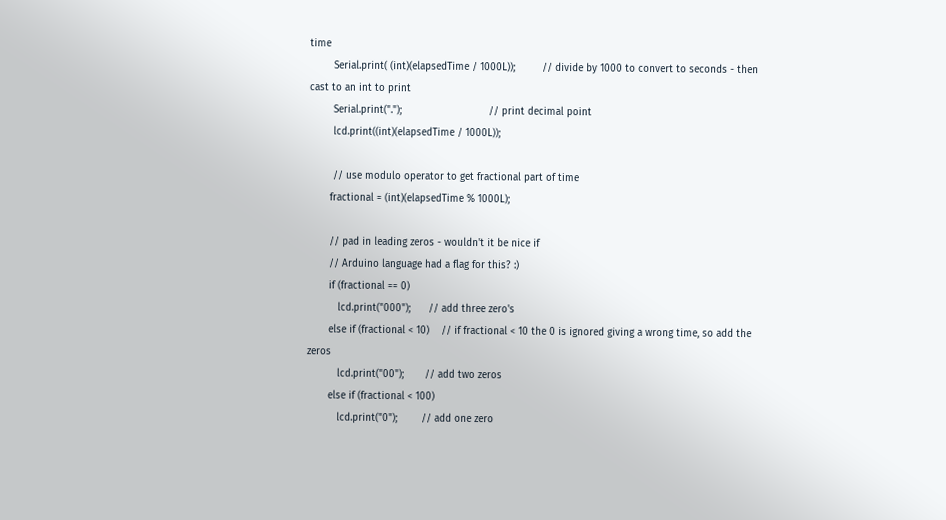time
        Serial.print( (int)(elapsedTime / 1000L));         // divide by 1000 to convert to seconds - then cast to an int to print
        Serial.print(".");                             // print decimal point
        lcd.print((int)(elapsedTime / 1000L));

        // use modulo operator to get fractional part of time
       fractional = (int)(elapsedTime % 1000L);

       // pad in leading zeros - wouldn't it be nice if
       // Arduino language had a flag for this? :)
       if (fractional == 0)
          lcd.print("000");      // add three zero's
       else if (fractional < 10)    // if fractional < 10 the 0 is ignored giving a wrong time, so add the zeros
          lcd.print("00");       // add two zeros
       else if (fractional < 100)
          lcd.print("0");        // add one zero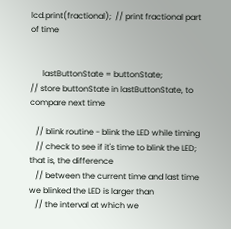lcd.print(fractional);  // print fractional part of time


      lastButtonState = buttonState;                         // store buttonState in lastButtonState, to compare next time

   // blink routine - blink the LED while timing
   // check to see if it's time to blink the LED; that is, the difference
   // between the current time and last time we blinked the LED is larger than
   // the interval at which we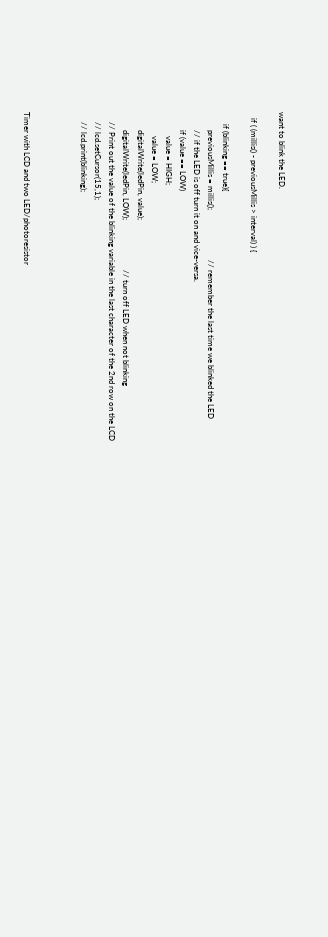want to blink the LED.

   if ( (millis() - previousMillis > interval) ) {

      if (blinking == true){
         previousMillis = millis();                         // remember the last time we blinked the LED
         // if the LED is off turn it on and vice-versa.
         if (value == LOW)
            value = HIGH;
            value = LOW;
         digitalWrite(ledPin, value);
         digitalWrite(ledPin, LOW);                         // turn off LED when not blinking
     // Print out the value of the blinking variable in the last character of the 2nd row on the LCD
     // lcd.setCursor(15,1);
     // lcd.print(blinking);



Timer with LCD and two LED/photoresistor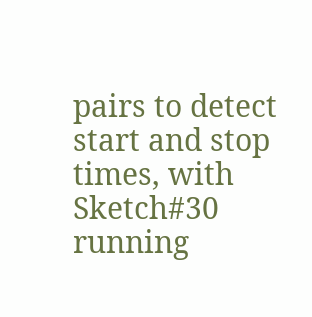pairs to detect start and stop times, with Sketch#30 running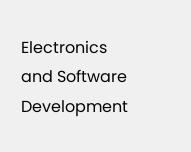Electronics and Software Development